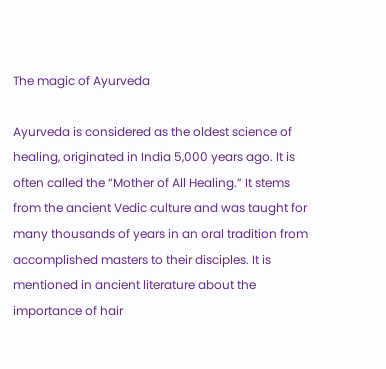The magic of Ayurveda

Ayurveda is considered as the oldest science of healing, originated in India 5,000 years ago. It is often called the “Mother of All Healing.” It stems from the ancient Vedic culture and was taught for many thousands of years in an oral tradition from accomplished masters to their disciples. It is mentioned in ancient literature about the importance of hair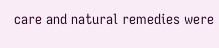care and natural remedies were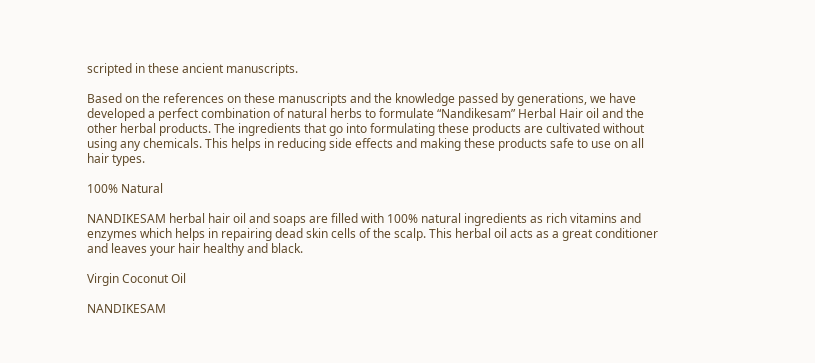scripted in these ancient manuscripts.

Based on the references on these manuscripts and the knowledge passed by generations, we have developed a perfect combination of natural herbs to formulate “Nandikesam” Herbal Hair oil and the other herbal products. The ingredients that go into formulating these products are cultivated without using any chemicals. This helps in reducing side effects and making these products safe to use on all hair types.

100% Natural

NANDIKESAM herbal hair oil and soaps are filled with 100% natural ingredients as rich vitamins and enzymes which helps in repairing dead skin cells of the scalp. This herbal oil acts as a great conditioner and leaves your hair healthy and black.

Virgin Coconut Oil

NANDIKESAM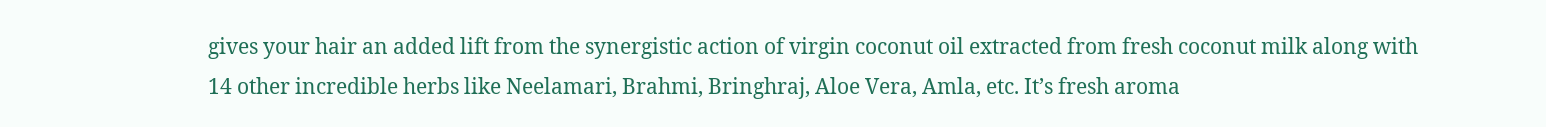gives your hair an added lift from the synergistic action of virgin coconut oil extracted from fresh coconut milk along with 14 other incredible herbs like Neelamari, Brahmi, Bringhraj, Aloe Vera, Amla, etc. It’s fresh aroma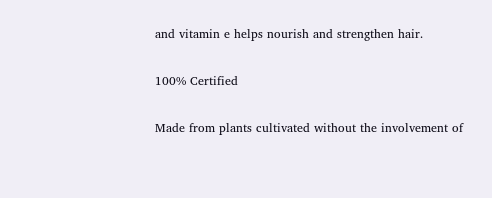and vitamin e helps nourish and strengthen hair.

100% Certified

Made from plants cultivated without the involvement of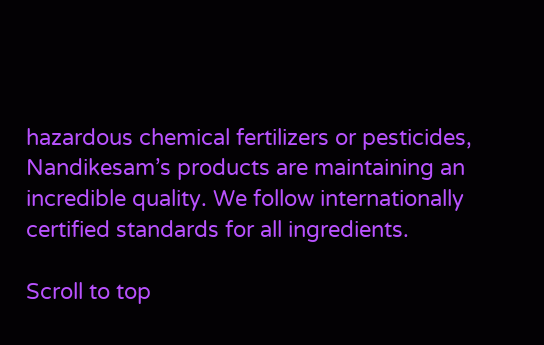hazardous chemical fertilizers or pesticides, Nandikesam’s products are maintaining an incredible quality. We follow internationally certified standards for all ingredients.

Scroll to top